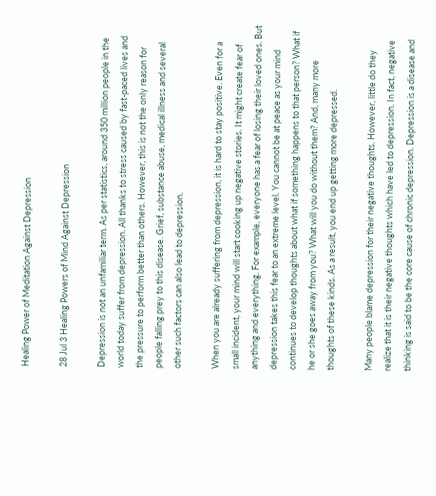Healing Power of Meditation Against Depression

28 Jul 3 Healing Powers of Mind Against Depression

Depression is not an unfamiliar term. As per statistics, around 350 million people in the world today suffer from depression. All thanks to stress caused by fast-paced lives and the pressure to perform better than others. However, this is not the only reason for people falling prey to this disease. Grief, substance abuse, medical illness and several other such factors can also lead to depression.

When you are already suffering from depression, it is hard to stay positive. Even for a small incident, your mind will start cooking up negative stories. It might create fear of anything and everything. For example, everyone has a fear of losing their loved ones. But depression takes this fear to an extreme level. You cannot be at peace as your mind continues to develop thoughts about what if something happens to that person? What if he or she goes away from you? What will you do without them? And, many more thoughts of these kinds. As a result, you end up getting more depressed.

Many people blame depression for their negative thoughts. However, little do they realize that it is their negative thoughts which have led to depression. In fact, negative thinking is said to be the core cause of chronic depression. Depression is a disease and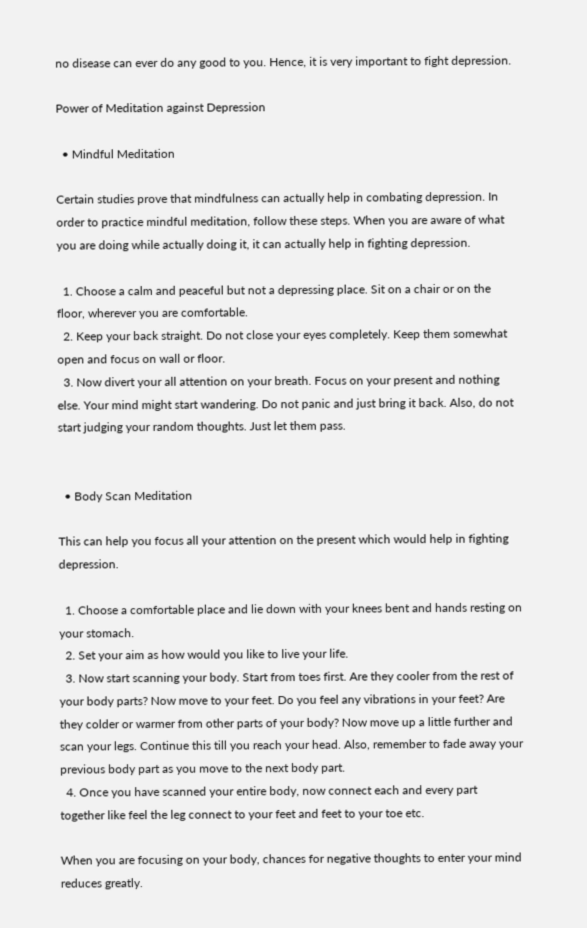no disease can ever do any good to you. Hence, it is very important to fight depression.

Power of Meditation against Depression

  • Mindful Meditation

Certain studies prove that mindfulness can actually help in combating depression. In order to practice mindful meditation, follow these steps. When you are aware of what you are doing while actually doing it, it can actually help in fighting depression.

  1. Choose a calm and peaceful but not a depressing place. Sit on a chair or on the floor, wherever you are comfortable.
  2. Keep your back straight. Do not close your eyes completely. Keep them somewhat open and focus on wall or floor.
  3. Now divert your all attention on your breath. Focus on your present and nothing else. Your mind might start wandering. Do not panic and just bring it back. Also, do not start judging your random thoughts. Just let them pass.


  • Body Scan Meditation

This can help you focus all your attention on the present which would help in fighting depression.

  1. Choose a comfortable place and lie down with your knees bent and hands resting on your stomach.
  2. Set your aim as how would you like to live your life.
  3. Now start scanning your body. Start from toes first. Are they cooler from the rest of your body parts? Now move to your feet. Do you feel any vibrations in your feet? Are they colder or warmer from other parts of your body? Now move up a little further and scan your legs. Continue this till you reach your head. Also, remember to fade away your previous body part as you move to the next body part.
  4. Once you have scanned your entire body, now connect each and every part together like feel the leg connect to your feet and feet to your toe etc.

When you are focusing on your body, chances for negative thoughts to enter your mind   reduces greatly.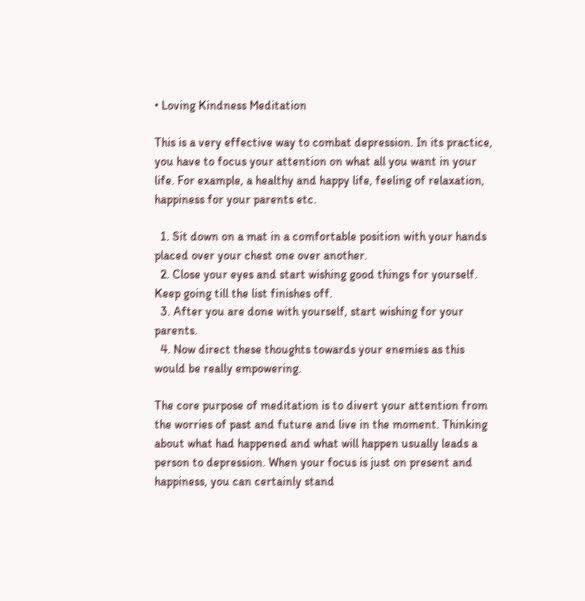• Loving Kindness Meditation

This is a very effective way to combat depression. In its practice, you have to focus your attention on what all you want in your life. For example, a healthy and happy life, feeling of relaxation, happiness for your parents etc.

  1. Sit down on a mat in a comfortable position with your hands placed over your chest one over another.
  2. Close your eyes and start wishing good things for yourself. Keep going till the list finishes off.
  3. After you are done with yourself, start wishing for your parents.
  4. Now direct these thoughts towards your enemies as this would be really empowering.

The core purpose of meditation is to divert your attention from the worries of past and future and live in the moment. Thinking about what had happened and what will happen usually leads a person to depression. When your focus is just on present and happiness, you can certainly stand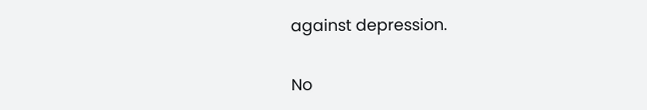against depression.

No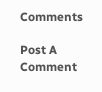Comments

Post A Comment